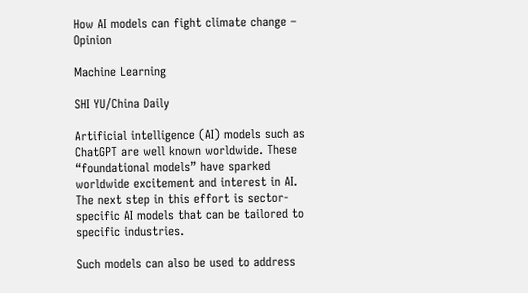How AI models can fight climate change – Opinion

Machine Learning

SHI YU/China Daily

Artificial intelligence (AI) models such as ChatGPT are well known worldwide. These “foundational models” have sparked worldwide excitement and interest in AI. The next step in this effort is sector-specific AI models that can be tailored to specific industries.

Such models can also be used to address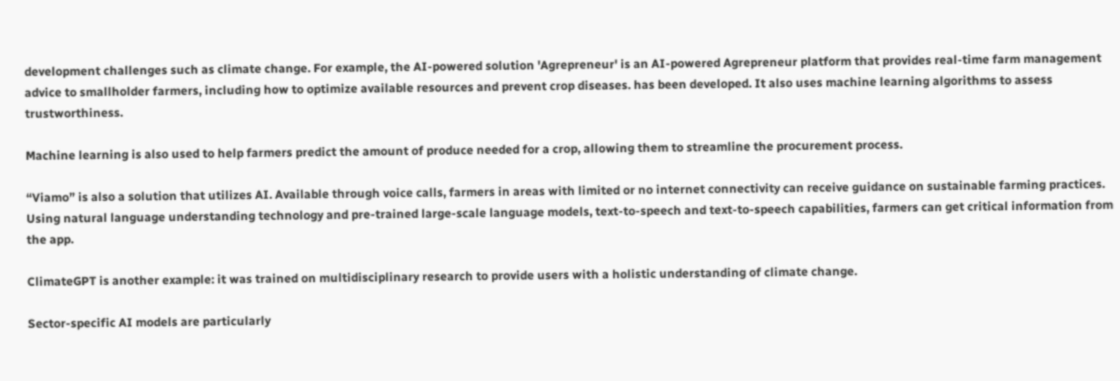development challenges such as climate change. For example, the AI-powered solution 'Agrepreneur' is an AI-powered Agrepreneur platform that provides real-time farm management advice to smallholder farmers, including how to optimize available resources and prevent crop diseases. has been developed. It also uses machine learning algorithms to assess trustworthiness.

Machine learning is also used to help farmers predict the amount of produce needed for a crop, allowing them to streamline the procurement process.

“Viamo” is also a solution that utilizes AI. Available through voice calls, farmers in areas with limited or no internet connectivity can receive guidance on sustainable farming practices. Using natural language understanding technology and pre-trained large-scale language models, text-to-speech and text-to-speech capabilities, farmers can get critical information from the app.

ClimateGPT is another example: it was trained on multidisciplinary research to provide users with a holistic understanding of climate change.

Sector-specific AI models are particularly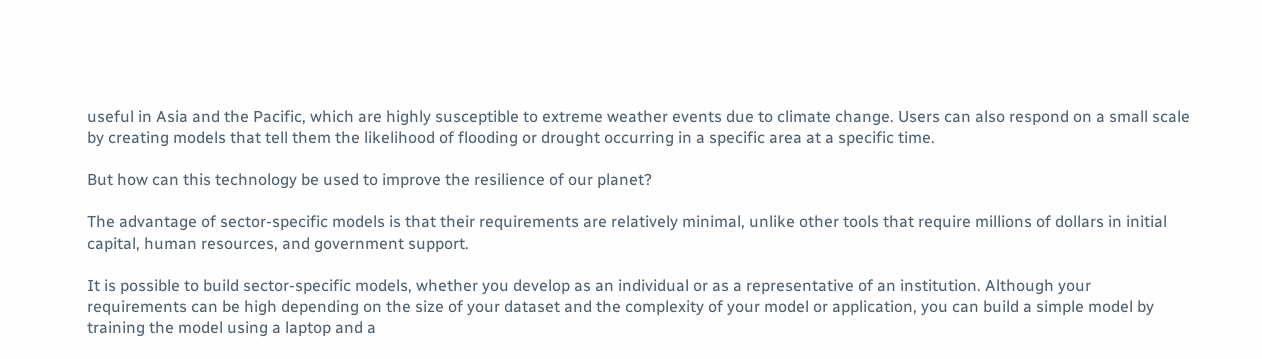useful in Asia and the Pacific, which are highly susceptible to extreme weather events due to climate change. Users can also respond on a small scale by creating models that tell them the likelihood of flooding or drought occurring in a specific area at a specific time.

But how can this technology be used to improve the resilience of our planet?

The advantage of sector-specific models is that their requirements are relatively minimal, unlike other tools that require millions of dollars in initial capital, human resources, and government support.

It is possible to build sector-specific models, whether you develop as an individual or as a representative of an institution. Although your requirements can be high depending on the size of your dataset and the complexity of your model or application, you can build a simple model by training the model using a laptop and a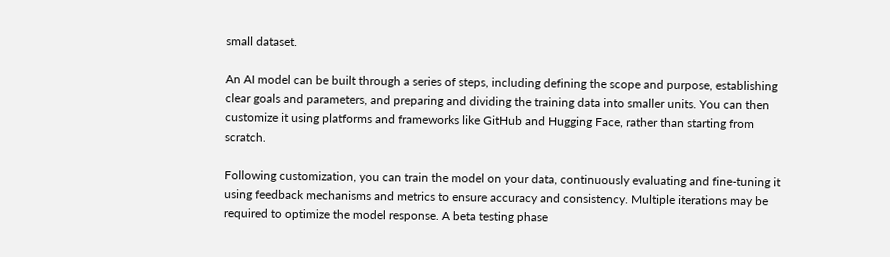small dataset.

An AI model can be built through a series of steps, including defining the scope and purpose, establishing clear goals and parameters, and preparing and dividing the training data into smaller units. You can then customize it using platforms and frameworks like GitHub and Hugging Face, rather than starting from scratch.

Following customization, you can train the model on your data, continuously evaluating and fine-tuning it using feedback mechanisms and metrics to ensure accuracy and consistency. Multiple iterations may be required to optimize the model response. A beta testing phase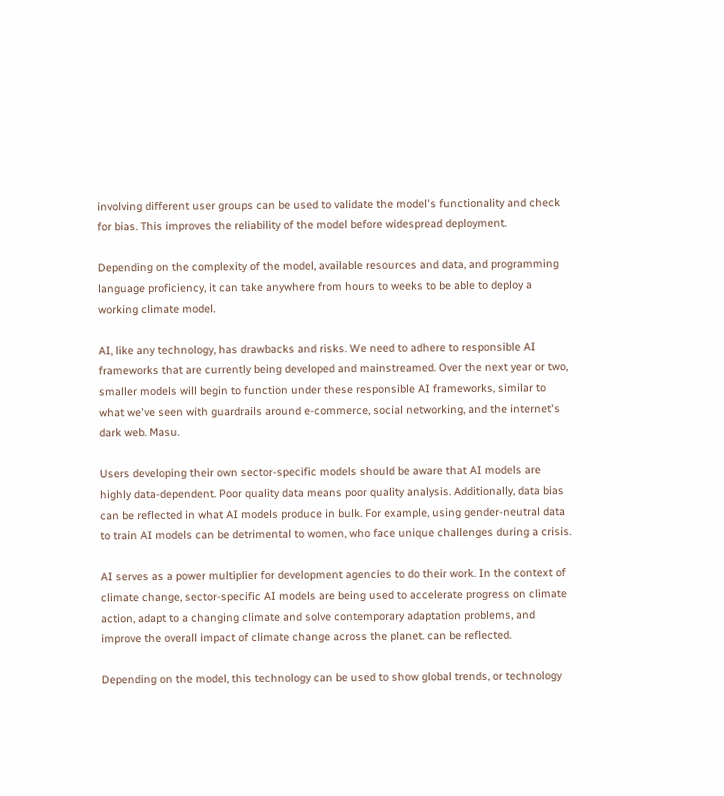involving different user groups can be used to validate the model's functionality and check for bias. This improves the reliability of the model before widespread deployment.

Depending on the complexity of the model, available resources and data, and programming language proficiency, it can take anywhere from hours to weeks to be able to deploy a working climate model.

AI, like any technology, has drawbacks and risks. We need to adhere to responsible AI frameworks that are currently being developed and mainstreamed. Over the next year or two, smaller models will begin to function under these responsible AI frameworks, similar to what we've seen with guardrails around e-commerce, social networking, and the internet's dark web. Masu.

Users developing their own sector-specific models should be aware that AI models are highly data-dependent. Poor quality data means poor quality analysis. Additionally, data bias can be reflected in what AI models produce in bulk. For example, using gender-neutral data to train AI models can be detrimental to women, who face unique challenges during a crisis.

AI serves as a power multiplier for development agencies to do their work. In the context of climate change, sector-specific AI models are being used to accelerate progress on climate action, adapt to a changing climate and solve contemporary adaptation problems, and improve the overall impact of climate change across the planet. can be reflected.

Depending on the model, this technology can be used to show global trends, or technology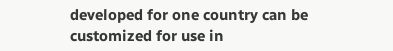developed for one country can be customized for use in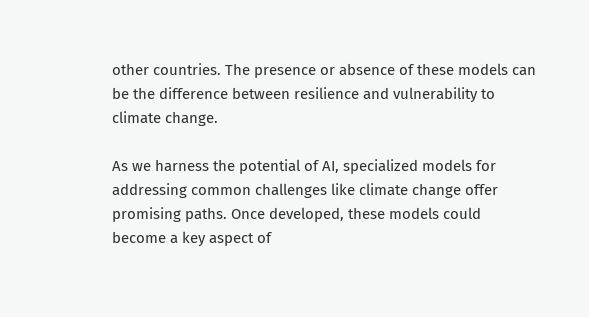other countries. The presence or absence of these models can be the difference between resilience and vulnerability to climate change.

As we harness the potential of AI, specialized models for addressing common challenges like climate change offer promising paths. Once developed, these models could become a key aspect of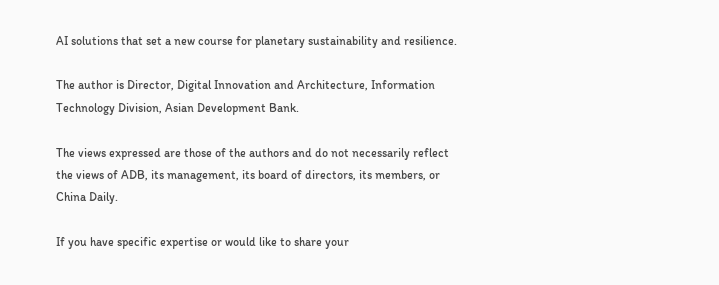AI solutions that set a new course for planetary sustainability and resilience.

The author is Director, Digital Innovation and Architecture, Information Technology Division, Asian Development Bank.

The views expressed are those of the authors and do not necessarily reflect the views of ADB, its management, its board of directors, its members, or China Daily.

If you have specific expertise or would like to share your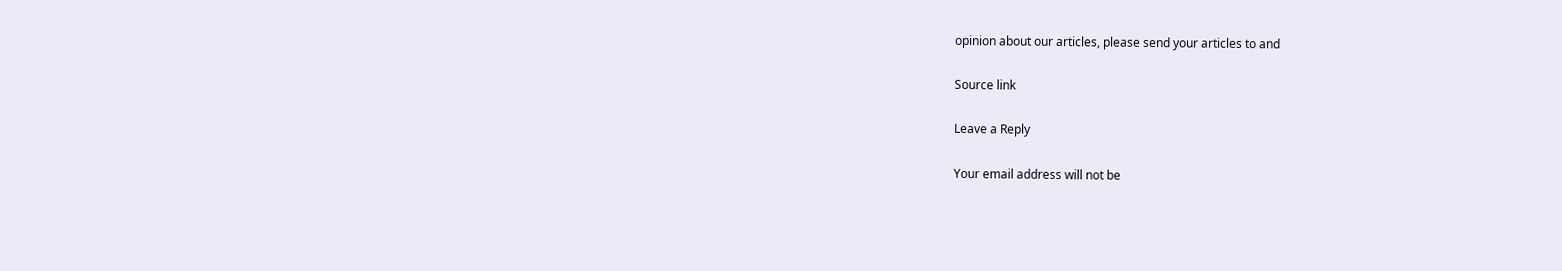opinion about our articles, please send your articles to and

Source link

Leave a Reply

Your email address will not be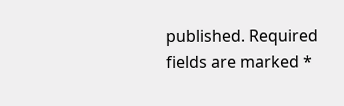published. Required fields are marked *